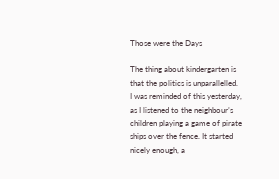Those were the Days

The thing about kindergarten is that the politics is unparallelled.
I was reminded of this yesterday, as I listened to the neighbour’s children playing a game of pirate ships over the fence. It started nicely enough, a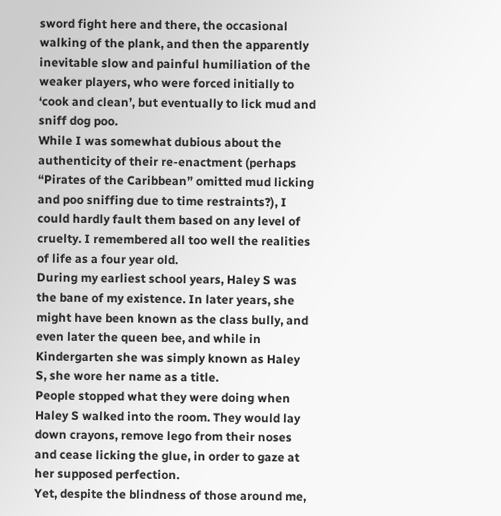sword fight here and there, the occasional walking of the plank, and then the apparently inevitable slow and painful humiliation of the weaker players, who were forced initially to ‘cook and clean’, but eventually to lick mud and sniff dog poo.
While I was somewhat dubious about the authenticity of their re-enactment (perhaps “Pirates of the Caribbean” omitted mud licking and poo sniffing due to time restraints?), I could hardly fault them based on any level of cruelty. I remembered all too well the realities of life as a four year old.
During my earliest school years, Haley S was the bane of my existence. In later years, she might have been known as the class bully, and even later the queen bee, and while in Kindergarten she was simply known as Haley S, she wore her name as a title.
People stopped what they were doing when Haley S walked into the room. They would lay down crayons, remove lego from their noses and cease licking the glue, in order to gaze at her supposed perfection.
Yet, despite the blindness of those around me,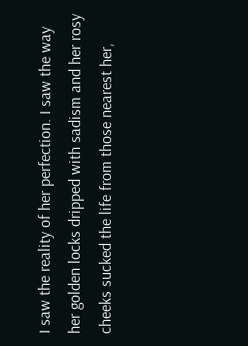I saw the reality of her perfection. I saw the way her golden locks dripped with sadism and her rosy cheeks sucked the life from those nearest her,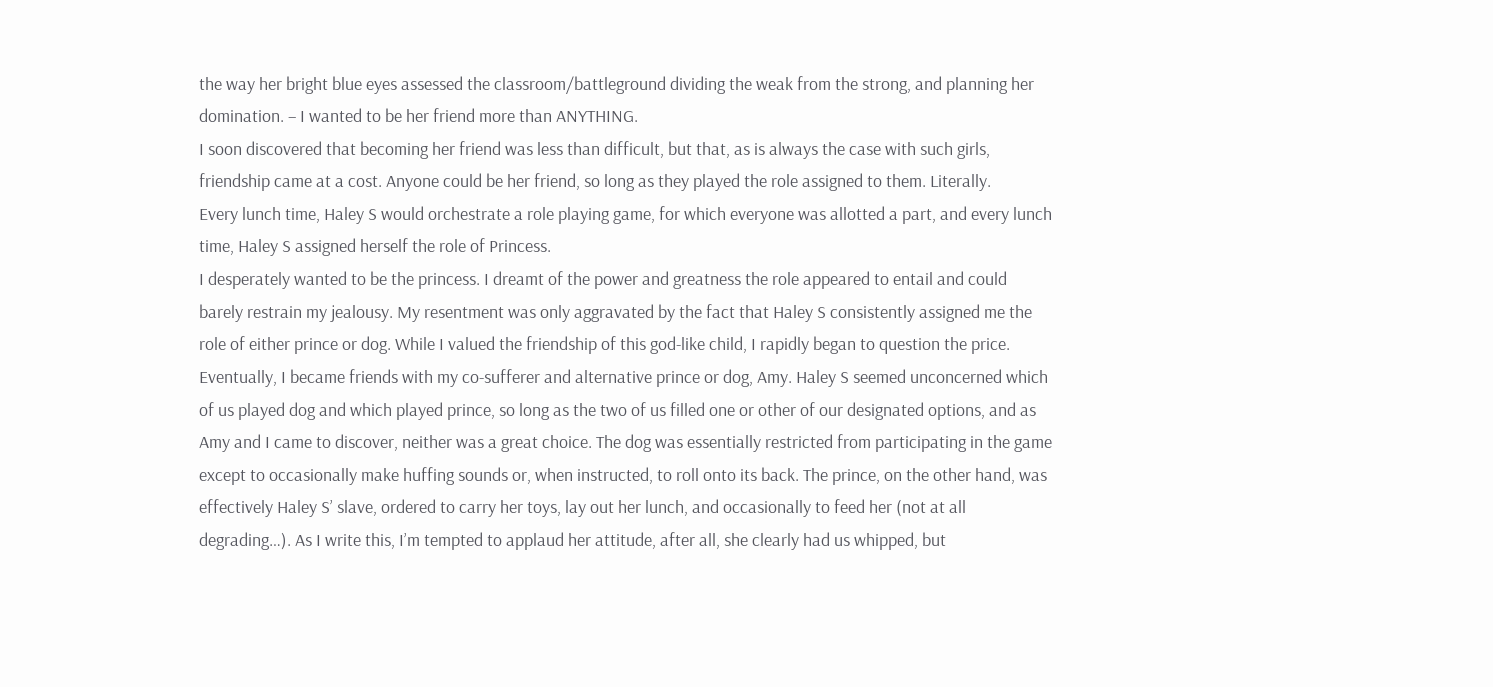the way her bright blue eyes assessed the classroom/battleground dividing the weak from the strong, and planning her domination. – I wanted to be her friend more than ANYTHING.
I soon discovered that becoming her friend was less than difficult, but that, as is always the case with such girls, friendship came at a cost. Anyone could be her friend, so long as they played the role assigned to them. Literally.
Every lunch time, Haley S would orchestrate a role playing game, for which everyone was allotted a part, and every lunch time, Haley S assigned herself the role of Princess.
I desperately wanted to be the princess. I dreamt of the power and greatness the role appeared to entail and could barely restrain my jealousy. My resentment was only aggravated by the fact that Haley S consistently assigned me the role of either prince or dog. While I valued the friendship of this god-like child, I rapidly began to question the price.
Eventually, I became friends with my co-sufferer and alternative prince or dog, Amy. Haley S seemed unconcerned which of us played dog and which played prince, so long as the two of us filled one or other of our designated options, and as Amy and I came to discover, neither was a great choice. The dog was essentially restricted from participating in the game except to occasionally make huffing sounds or, when instructed, to roll onto its back. The prince, on the other hand, was effectively Haley S’ slave, ordered to carry her toys, lay out her lunch, and occasionally to feed her (not at all degrading…). As I write this, I’m tempted to applaud her attitude, after all, she clearly had us whipped, but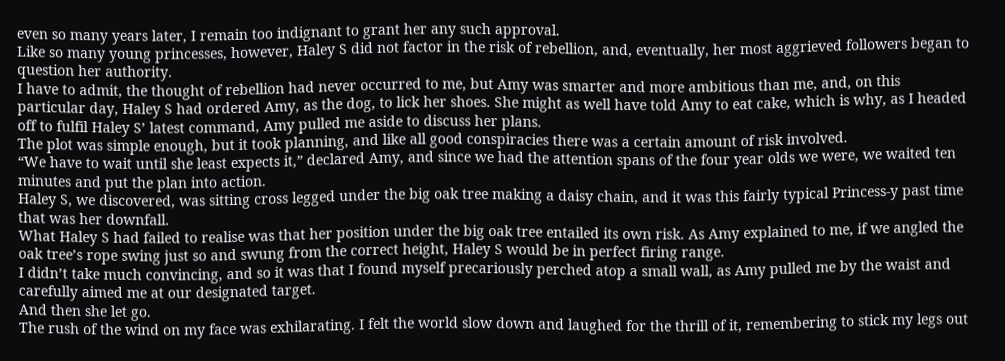even so many years later, I remain too indignant to grant her any such approval.
Like so many young princesses, however, Haley S did not factor in the risk of rebellion, and, eventually, her most aggrieved followers began to question her authority.
I have to admit, the thought of rebellion had never occurred to me, but Amy was smarter and more ambitious than me, and, on this particular day, Haley S had ordered Amy, as the dog, to lick her shoes. She might as well have told Amy to eat cake, which is why, as I headed off to fulfil Haley S’ latest command, Amy pulled me aside to discuss her plans.
The plot was simple enough, but it took planning, and like all good conspiracies there was a certain amount of risk involved.
“We have to wait until she least expects it,” declared Amy, and since we had the attention spans of the four year olds we were, we waited ten minutes and put the plan into action.
Haley S, we discovered, was sitting cross legged under the big oak tree making a daisy chain, and it was this fairly typical Princess-y past time that was her downfall.
What Haley S had failed to realise was that her position under the big oak tree entailed its own risk. As Amy explained to me, if we angled the oak tree’s rope swing just so and swung from the correct height, Haley S would be in perfect firing range.
I didn’t take much convincing, and so it was that I found myself precariously perched atop a small wall, as Amy pulled me by the waist and carefully aimed me at our designated target.
And then she let go.
The rush of the wind on my face was exhilarating. I felt the world slow down and laughed for the thrill of it, remembering to stick my legs out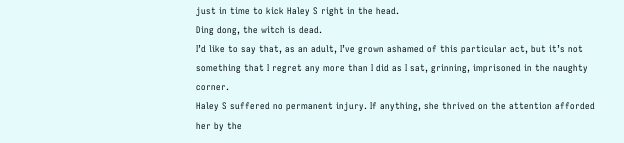just in time to kick Haley S right in the head.
Ding dong, the witch is dead.
I’d like to say that, as an adult, I’ve grown ashamed of this particular act, but it’s not something that I regret any more than I did as I sat, grinning, imprisoned in the naughty corner.
Haley S suffered no permanent injury. If anything, she thrived on the attention afforded her by the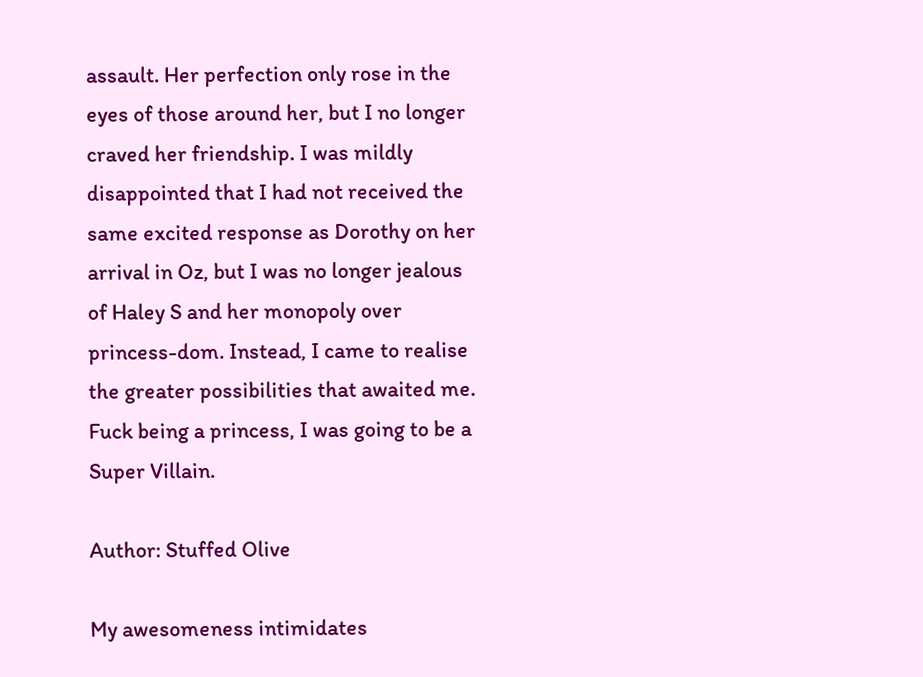assault. Her perfection only rose in the eyes of those around her, but I no longer craved her friendship. I was mildly disappointed that I had not received the same excited response as Dorothy on her arrival in Oz, but I was no longer jealous of Haley S and her monopoly over princess-dom. Instead, I came to realise the greater possibilities that awaited me.
Fuck being a princess, I was going to be a Super Villain.

Author: Stuffed Olive

My awesomeness intimidates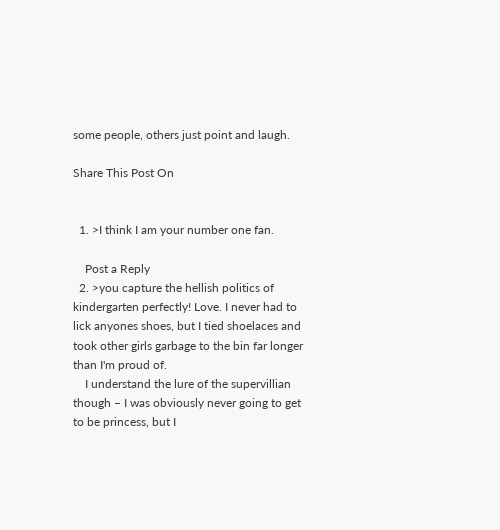some people, others just point and laugh.

Share This Post On


  1. >I think I am your number one fan.

    Post a Reply
  2. >you capture the hellish politics of kindergarten perfectly! Love. I never had to lick anyones shoes, but I tied shoelaces and took other girls garbage to the bin far longer than I'm proud of.
    I understand the lure of the supervillian though – I was obviously never going to get to be princess, but I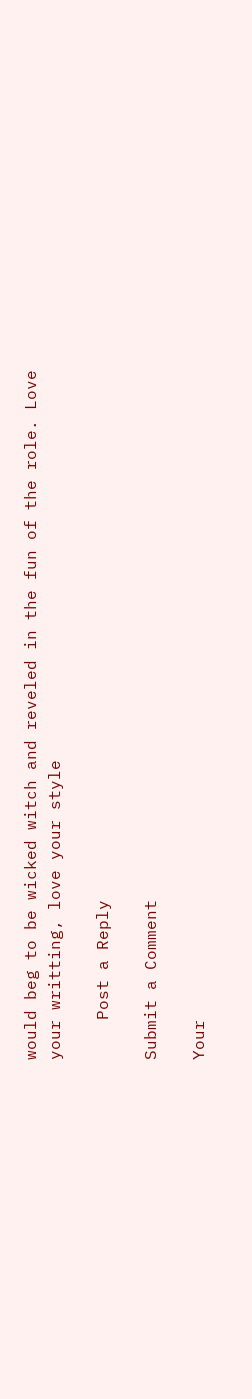would beg to be wicked witch and reveled in the fun of the role. Love your writting, love your style

    Post a Reply

Submit a Comment

Your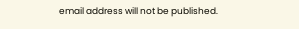email address will not be published.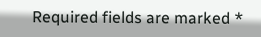Required fields are marked *